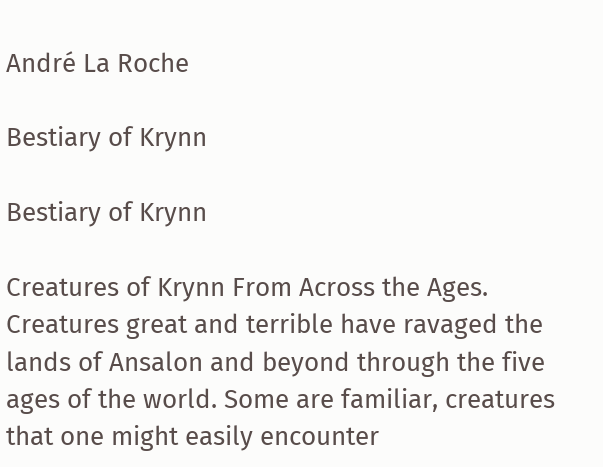André La Roche

Bestiary of Krynn

Bestiary of Krynn

Creatures of Krynn From Across the Ages. Creatures great and terrible have ravaged the lands of Ansalon and beyond through the five ages of the world. Some are familiar, creatures that one might easily encounter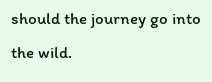should the journey go into the wild.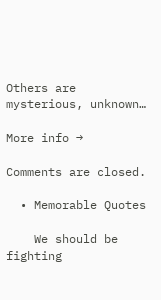Others are mysterious, unknown…

More info →

Comments are closed.

  • Memorable Quotes

    We should be fighting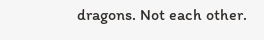dragons. Not each other.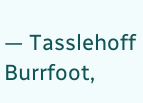— Tasslehoff Burrfoot,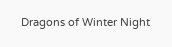Dragons of Winter Night